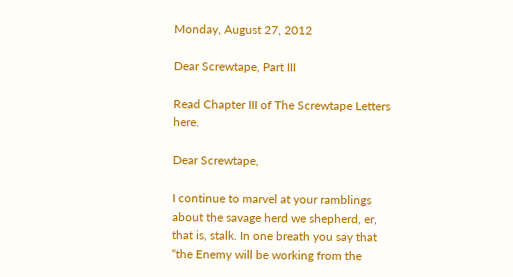Monday, August 27, 2012

Dear Screwtape, Part III

Read Chapter III of The Screwtape Letters here.

Dear Screwtape,

I continue to marvel at your ramblings about the savage herd we shepherd, er, that is, stalk. In one breath you say that “the Enemy will be working from the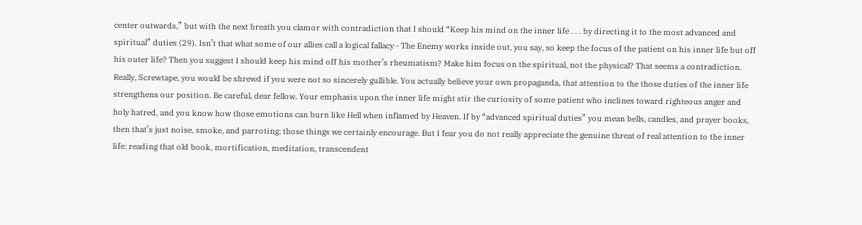center outwards,” but with the next breath you clamor with contradiction that I should “Keep his mind on the inner life . . . by directing it to the most advanced and spiritual” duties (29). Isn’t that what some of our allies call a logical fallacy - The Enemy works inside out, you say, so keep the focus of the patient on his inner life but off his outer life? Then you suggest I should keep his mind off his mother’s rheumatism? Make him focus on the spiritual, not the physical? That seems a contradiction. Really, Screwtape, you would be shrewd if you were not so sincerely gullible. You actually believe your own propaganda, that attention to the those duties of the inner life strengthens our position. Be careful, dear fellow. Your emphasis upon the inner life might stir the curiosity of some patient who inclines toward righteous anger and holy hatred, and you know how those emotions can burn like Hell when inflamed by Heaven. If by “advanced spiritual duties” you mean bells, candles, and prayer books, then that’s just noise, smoke, and parroting; those things we certainly encourage. But I fear you do not really appreciate the genuine threat of real attention to the inner life: reading that old book, mortification, meditation, transcendent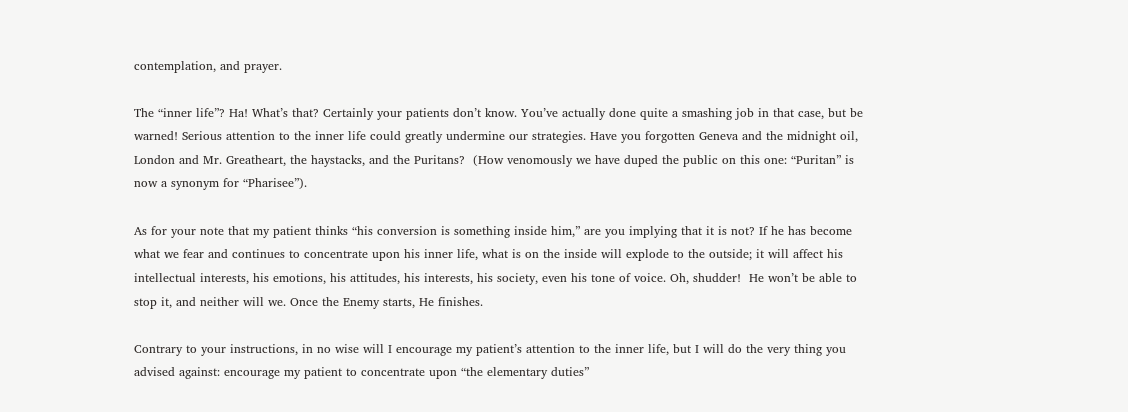contemplation, and prayer.

The “inner life”? Ha! What’s that? Certainly your patients don’t know. You’ve actually done quite a smashing job in that case, but be warned! Serious attention to the inner life could greatly undermine our strategies. Have you forgotten Geneva and the midnight oil, London and Mr. Greatheart, the haystacks, and the Puritans?  (How venomously we have duped the public on this one: “Puritan” is now a synonym for “Pharisee”).

As for your note that my patient thinks “his conversion is something inside him,” are you implying that it is not? If he has become what we fear and continues to concentrate upon his inner life, what is on the inside will explode to the outside; it will affect his intellectual interests, his emotions, his attitudes, his interests, his society, even his tone of voice. Oh, shudder!  He won’t be able to stop it, and neither will we. Once the Enemy starts, He finishes.

Contrary to your instructions, in no wise will I encourage my patient’s attention to the inner life, but I will do the very thing you advised against: encourage my patient to concentrate upon “the elementary duties”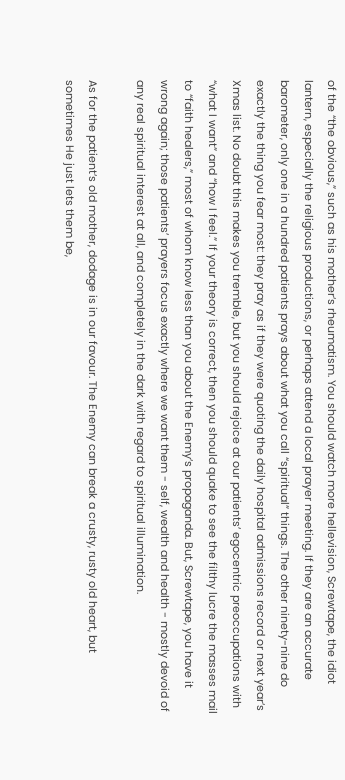of the “the obvious,” such as his mother’s rheumatism. You should watch more hellevision, Screwtape, the idiot lantern, especially the religious productions, or perhaps attend a local prayer meeting. If they are an accurate barometer, only one in a hundred patients prays about what you call “spiritual” things. The other ninety-nine do exactly the thing you fear most: they pray as if they were quoting the daily hospital admissions record or next year’s Xmas list. No doubt this makes you tremble, but you should rejoice at our patients’ egocentric preoccupations with “what I want” and “how I feel.” If your theory is correct, then you should quake to see the filthy lucre the masses mail to “faith healers,” most of whom know less than you about the Enemy’s propaganda. But, Screwtape, you have it wrong again; those patients’ prayers focus exactly where we want them - self, wealth and health - mostly devoid of any real spiritual interest at all, and completely in the dark with regard to spiritual illumination.

As for the patient’s old mother, dodage is in our favour. The Enemy can break a crusty, rusty old heart, but sometimes He just lets them be,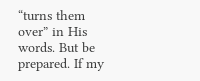“turns them over” in His words. But be prepared. If my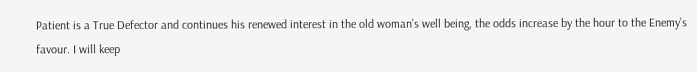Patient is a True Defector and continues his renewed interest in the old woman’s well being, the odds increase by the hour to the Enemy’s favour. I will keep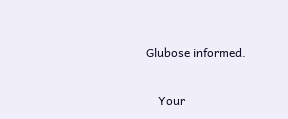Glubose informed.

    Your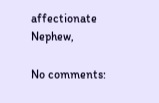affectionate Nephew,

No comments: